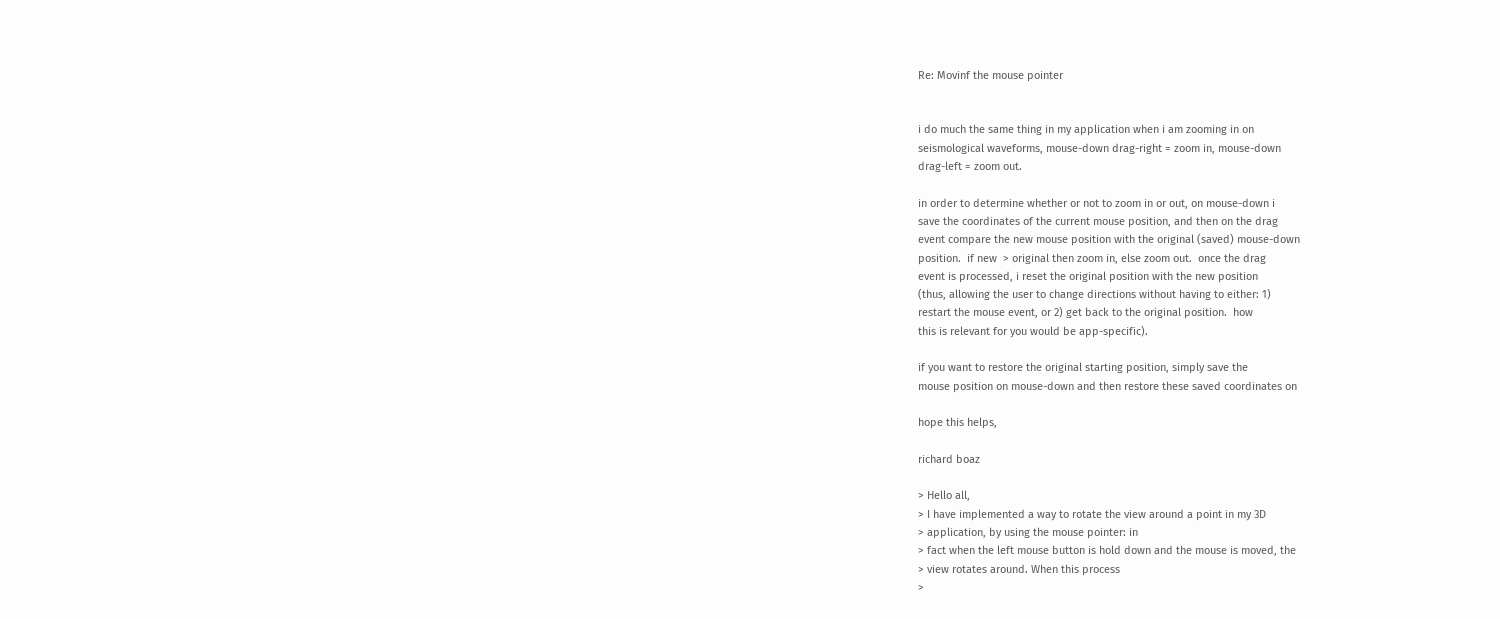Re: Movinf the mouse pointer


i do much the same thing in my application when i am zooming in on
seismological waveforms, mouse-down drag-right = zoom in, mouse-down
drag-left = zoom out.

in order to determine whether or not to zoom in or out, on mouse-down i
save the coordinates of the current mouse position, and then on the drag
event compare the new mouse position with the original (saved) mouse-down
position.  if new  > original then zoom in, else zoom out.  once the drag
event is processed, i reset the original position with the new position
(thus, allowing the user to change directions without having to either: 1)
restart the mouse event, or 2) get back to the original position.  how
this is relevant for you would be app-specific).

if you want to restore the original starting position, simply save the
mouse position on mouse-down and then restore these saved coordinates on

hope this helps,

richard boaz

> Hello all,
> I have implemented a way to rotate the view around a point in my 3D
> application, by using the mouse pointer: in
> fact when the left mouse button is hold down and the mouse is moved, the
> view rotates around. When this process
>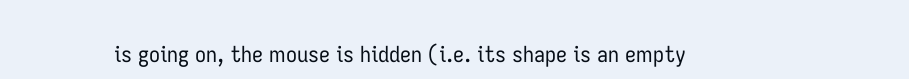is going on, the mouse is hidden (i.e. its shape is an empty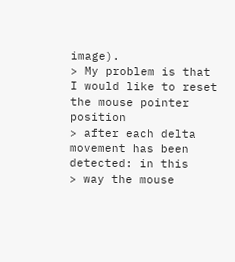image).
> My problem is that I would like to reset the mouse pointer position
> after each delta movement has been detected: in this
> way the mouse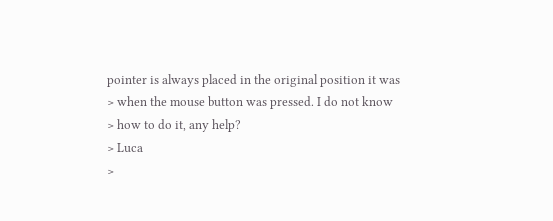pointer is always placed in the original position it was
> when the mouse button was pressed. I do not know
> how to do it, any help?
> Luca
>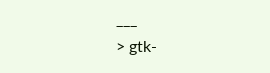___
> gtk-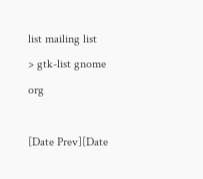list mailing list
> gtk-list gnome org

[Date Prev][Date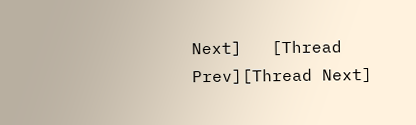Next]   [Thread Prev][Thread Next]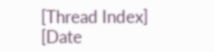[Thread Index] [Date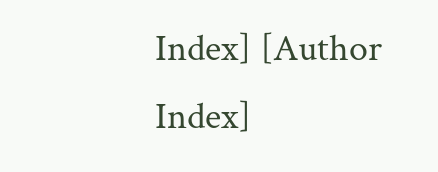Index] [Author Index]